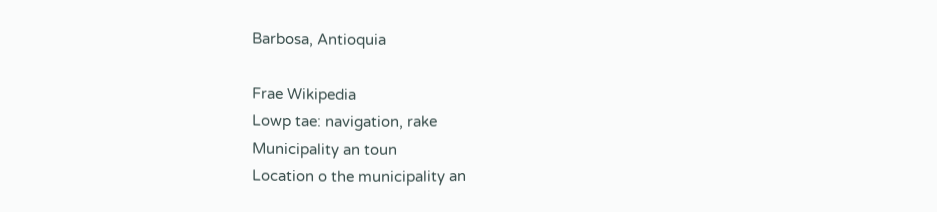Barbosa, Antioquia

Frae Wikipedia
Lowp tae: navigation, rake
Municipality an toun
Location o the municipality an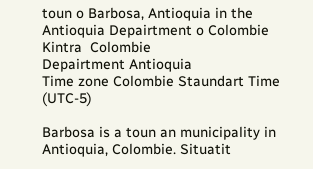toun o Barbosa, Antioquia in the Antioquia Depairtment o Colombie
Kintra  Colombie
Depairtment Antioquia
Time zone Colombie Staundart Time (UTC-5)

Barbosa is a toun an municipality in Antioquia, Colombie. Situatit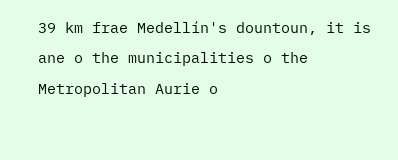39 km frae Medellín's dountoun, it is ane o the municipalities o the Metropolitan Aurie o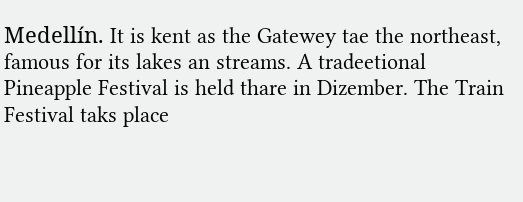Medellín. It is kent as the Gatewey tae the northeast, famous for its lakes an streams. A tradeetional Pineapple Festival is held thare in Dizember. The Train Festival taks place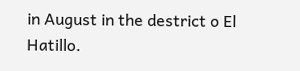in August in the destrict o El Hatillo.